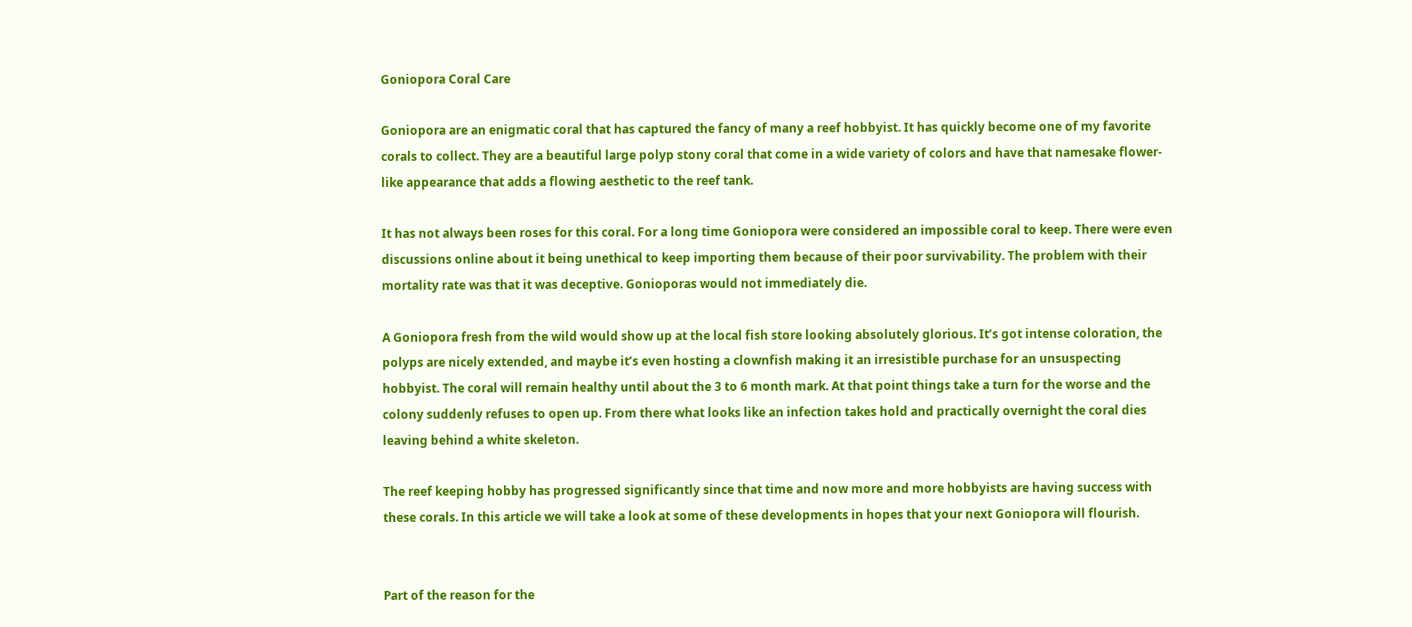Goniopora Coral Care

Goniopora are an enigmatic coral that has captured the fancy of many a reef hobbyist. It has quickly become one of my favorite corals to collect. They are a beautiful large polyp stony coral that come in a wide variety of colors and have that namesake flower-like appearance that adds a flowing aesthetic to the reef tank.

It has not always been roses for this coral. For a long time Goniopora were considered an impossible coral to keep. There were even discussions online about it being unethical to keep importing them because of their poor survivability. The problem with their mortality rate was that it was deceptive. Gonioporas would not immediately die.

A Goniopora fresh from the wild would show up at the local fish store looking absolutely glorious. It’s got intense coloration, the polyps are nicely extended, and maybe it’s even hosting a clownfish making it an irresistible purchase for an unsuspecting hobbyist. The coral will remain healthy until about the 3 to 6 month mark. At that point things take a turn for the worse and the colony suddenly refuses to open up. From there what looks like an infection takes hold and practically overnight the coral dies leaving behind a white skeleton.

The reef keeping hobby has progressed significantly since that time and now more and more hobbyists are having success with these corals. In this article we will take a look at some of these developments in hopes that your next Goniopora will flourish.


Part of the reason for the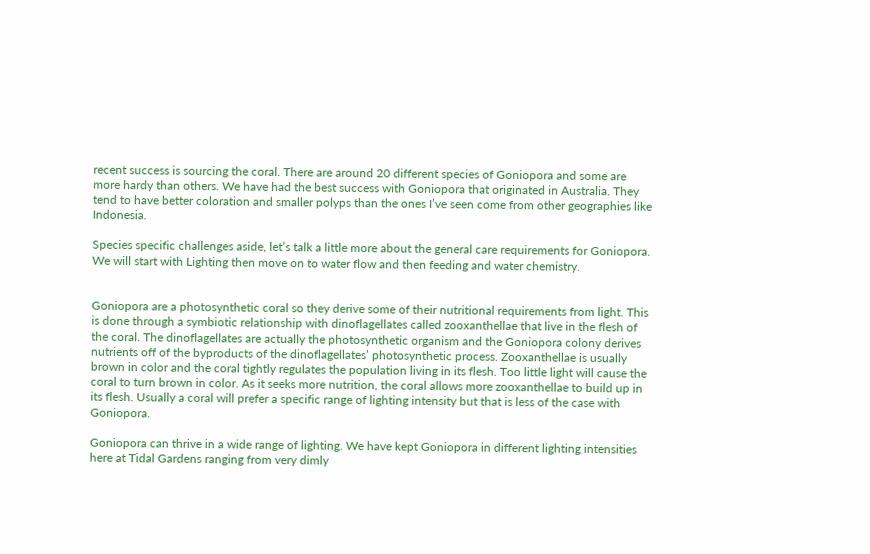recent success is sourcing the coral. There are around 20 different species of Goniopora and some are more hardy than others. We have had the best success with Goniopora that originated in Australia. They tend to have better coloration and smaller polyps than the ones I’ve seen come from other geographies like Indonesia.

Species specific challenges aside, let’s talk a little more about the general care requirements for Goniopora. We will start with Lighting then move on to water flow and then feeding and water chemistry.


Goniopora are a photosynthetic coral so they derive some of their nutritional requirements from light. This is done through a symbiotic relationship with dinoflagellates called zooxanthellae that live in the flesh of the coral. The dinoflagellates are actually the photosynthetic organism and the Goniopora colony derives nutrients off of the byproducts of the dinoflagellates’ photosynthetic process. Zooxanthellae is usually brown in color and the coral tightly regulates the population living in its flesh. Too little light will cause the coral to turn brown in color. As it seeks more nutrition, the coral allows more zooxanthellae to build up in its flesh. Usually a coral will prefer a specific range of lighting intensity but that is less of the case with Goniopora.

Goniopora can thrive in a wide range of lighting. We have kept Goniopora in different lighting intensities here at Tidal Gardens ranging from very dimly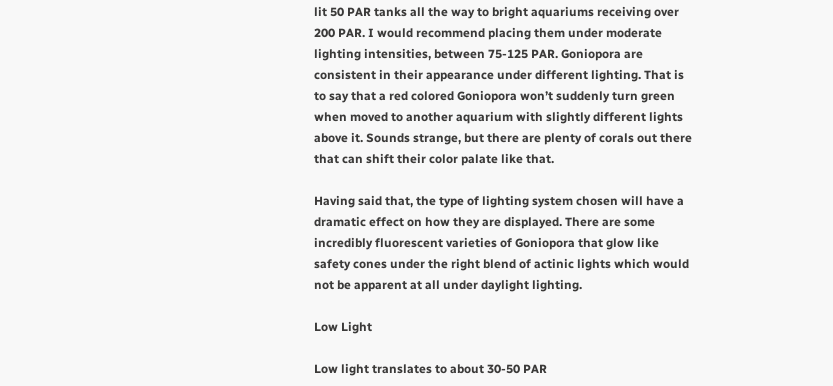lit 50 PAR tanks all the way to bright aquariums receiving over 200 PAR. I would recommend placing them under moderate lighting intensities, between 75-125 PAR. Goniopora are consistent in their appearance under different lighting. That is to say that a red colored Goniopora won’t suddenly turn green when moved to another aquarium with slightly different lights above it. Sounds strange, but there are plenty of corals out there that can shift their color palate like that.

Having said that, the type of lighting system chosen will have a dramatic effect on how they are displayed. There are some incredibly fluorescent varieties of Goniopora that glow like safety cones under the right blend of actinic lights which would not be apparent at all under daylight lighting.

Low Light

Low light translates to about 30-50 PAR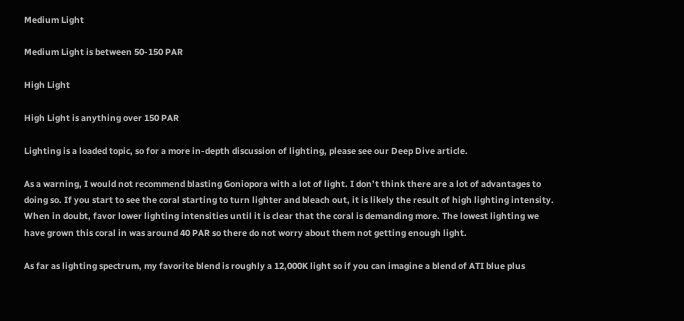Medium Light

Medium Light is between 50-150 PAR

High Light

High Light is anything over 150 PAR

Lighting is a loaded topic, so for a more in-depth discussion of lighting, please see our Deep Dive article.

As a warning, I would not recommend blasting Goniopora with a lot of light. I don’t think there are a lot of advantages to doing so. If you start to see the coral starting to turn lighter and bleach out, it is likely the result of high lighting intensity. When in doubt, favor lower lighting intensities until it is clear that the coral is demanding more. The lowest lighting we have grown this coral in was around 40 PAR so there do not worry about them not getting enough light.

As far as lighting spectrum, my favorite blend is roughly a 12,000K light so if you can imagine a blend of ATI blue plus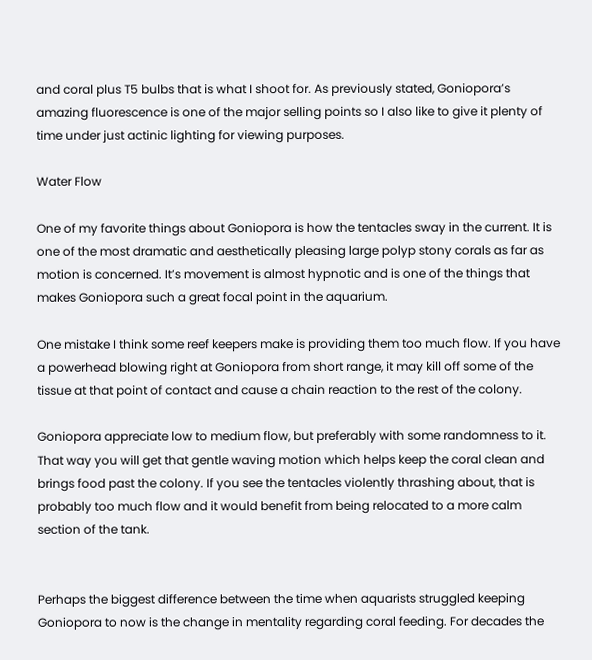and coral plus T5 bulbs that is what I shoot for. As previously stated, Goniopora’s amazing fluorescence is one of the major selling points so I also like to give it plenty of time under just actinic lighting for viewing purposes.

Water Flow

One of my favorite things about Goniopora is how the tentacles sway in the current. It is one of the most dramatic and aesthetically pleasing large polyp stony corals as far as motion is concerned. It’s movement is almost hypnotic and is one of the things that makes Goniopora such a great focal point in the aquarium.

One mistake I think some reef keepers make is providing them too much flow. If you have a powerhead blowing right at Goniopora from short range, it may kill off some of the tissue at that point of contact and cause a chain reaction to the rest of the colony.

Goniopora appreciate low to medium flow, but preferably with some randomness to it. That way you will get that gentle waving motion which helps keep the coral clean and brings food past the colony. If you see the tentacles violently thrashing about, that is probably too much flow and it would benefit from being relocated to a more calm section of the tank.


Perhaps the biggest difference between the time when aquarists struggled keeping Goniopora to now is the change in mentality regarding coral feeding. For decades the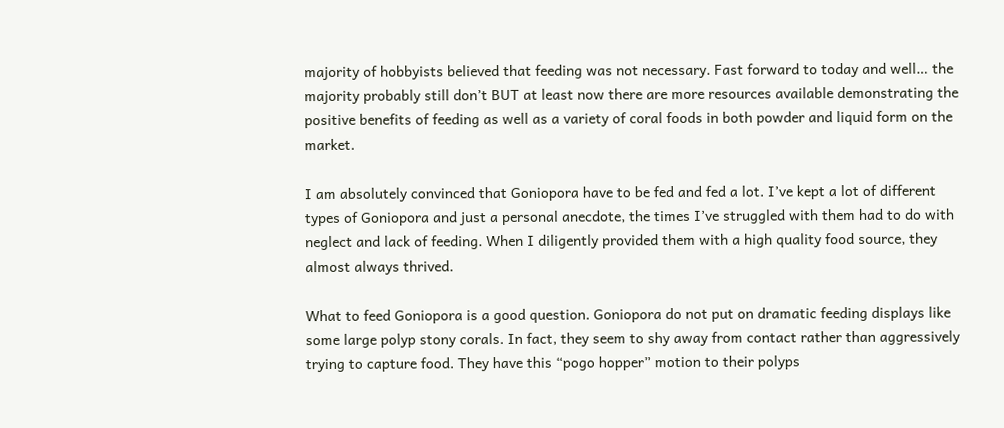majority of hobbyists believed that feeding was not necessary. Fast forward to today and well… the majority probably still don’t BUT at least now there are more resources available demonstrating the positive benefits of feeding as well as a variety of coral foods in both powder and liquid form on the market.

I am absolutely convinced that Goniopora have to be fed and fed a lot. I’ve kept a lot of different types of Goniopora and just a personal anecdote, the times I’ve struggled with them had to do with neglect and lack of feeding. When I diligently provided them with a high quality food source, they almost always thrived.

What to feed Goniopora is a good question. Goniopora do not put on dramatic feeding displays like some large polyp stony corals. In fact, they seem to shy away from contact rather than aggressively trying to capture food. They have this “pogo hopper” motion to their polyps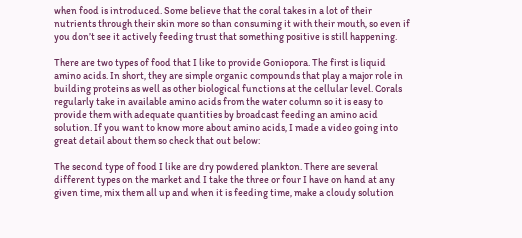when food is introduced. Some believe that the coral takes in a lot of their nutrients through their skin more so than consuming it with their mouth, so even if you don’t see it actively feeding trust that something positive is still happening.

There are two types of food that I like to provide Goniopora. The first is liquid amino acids. In short, they are simple organic compounds that play a major role in building proteins as well as other biological functions at the cellular level. Corals regularly take in available amino acids from the water column so it is easy to provide them with adequate quantities by broadcast feeding an amino acid solution. If you want to know more about amino acids, I made a video going into great detail about them so check that out below:

The second type of food I like are dry powdered plankton. There are several different types on the market and I take the three or four I have on hand at any given time, mix them all up and when it is feeding time, make a cloudy solution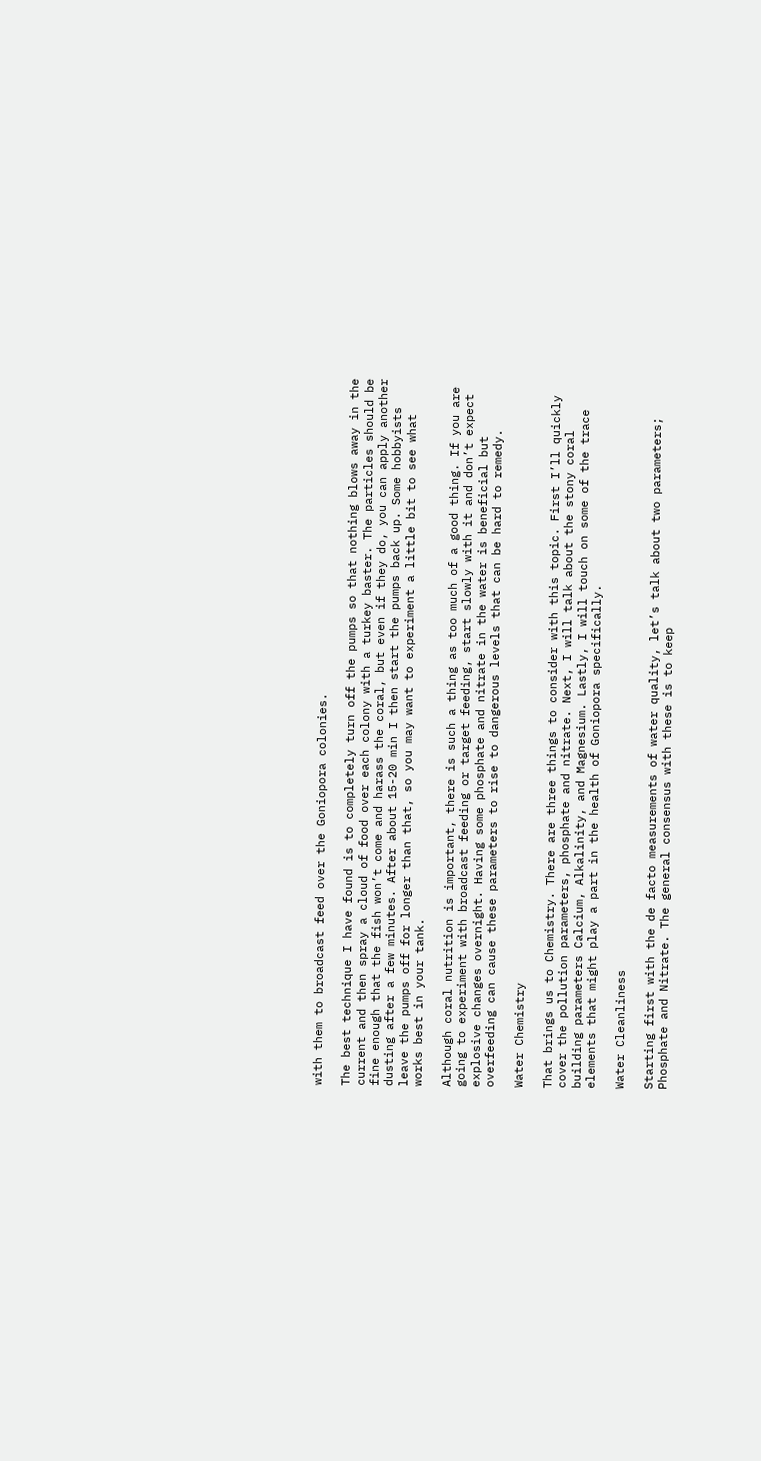with them to broadcast feed over the Goniopora colonies.

The best technique I have found is to completely turn off the pumps so that nothing blows away in the current and then spray a cloud of food over each colony with a turkey baster. The particles should be fine enough that the fish won’t come and harass the coral, but even if they do, you can apply another dusting after a few minutes. After about 15-20 min I then start the pumps back up. Some hobbyists leave the pumps off for longer than that, so you may want to experiment a little bit to see what works best in your tank.

Although coral nutrition is important, there is such a thing as too much of a good thing. If you are going to experiment with broadcast feeding or target feeding, start slowly with it and don’t expect explosive changes overnight. Having some phosphate and nitrate in the water is beneficial but overfeeding can cause these parameters to rise to dangerous levels that can be hard to remedy.

Water Chemistry

That brings us to Chemistry. There are three things to consider with this topic. First I’ll quickly cover the pollution parameters, phosphate and nitrate. Next, I will talk about the stony coral building parameters Calcium, Alkalinity, and Magnesium. Lastly, I will touch on some of the trace elements that might play a part in the health of Goniopora specifically.

Water Cleanliness

Starting first with the de facto measurements of water quality, let’s talk about two parameters; Phosphate and Nitrate. The general consensus with these is to keep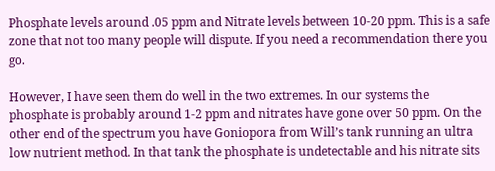Phosphate levels around .05 ppm and Nitrate levels between 10-20 ppm. This is a safe zone that not too many people will dispute. If you need a recommendation there you go.

However, I have seen them do well in the two extremes. In our systems the phosphate is probably around 1-2 ppm and nitrates have gone over 50 ppm. On the other end of the spectrum you have Goniopora from Will’s tank running an ultra low nutrient method. In that tank the phosphate is undetectable and his nitrate sits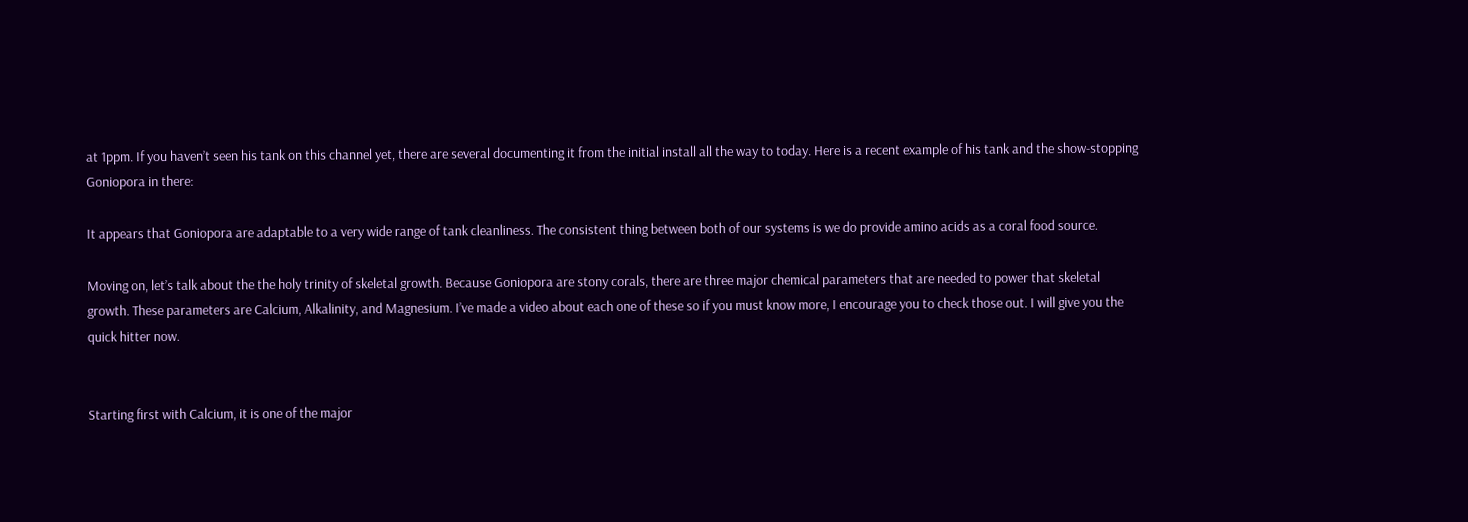at 1ppm. If you haven’t seen his tank on this channel yet, there are several documenting it from the initial install all the way to today. Here is a recent example of his tank and the show-stopping Goniopora in there:

It appears that Goniopora are adaptable to a very wide range of tank cleanliness. The consistent thing between both of our systems is we do provide amino acids as a coral food source.

Moving on, let’s talk about the the holy trinity of skeletal growth. Because Goniopora are stony corals, there are three major chemical parameters that are needed to power that skeletal growth. These parameters are Calcium, Alkalinity, and Magnesium. I’ve made a video about each one of these so if you must know more, I encourage you to check those out. I will give you the quick hitter now.


Starting first with Calcium, it is one of the major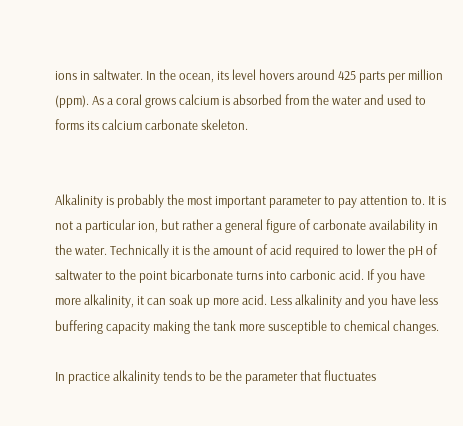ions in saltwater. In the ocean, its level hovers around 425 parts per million (ppm). As a coral grows calcium is absorbed from the water and used to forms its calcium carbonate skeleton.


Alkalinity is probably the most important parameter to pay attention to. It is not a particular ion, but rather a general figure of carbonate availability in the water. Technically it is the amount of acid required to lower the pH of saltwater to the point bicarbonate turns into carbonic acid. If you have more alkalinity, it can soak up more acid. Less alkalinity and you have less buffering capacity making the tank more susceptible to chemical changes.

In practice alkalinity tends to be the parameter that fluctuates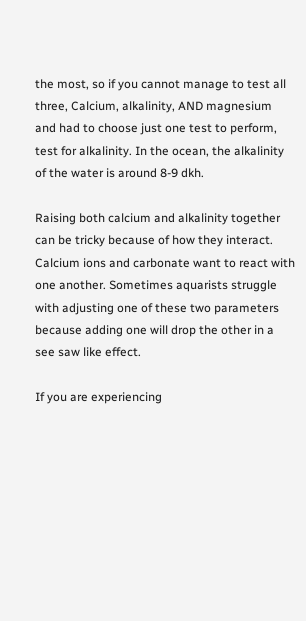the most, so if you cannot manage to test all three, Calcium, alkalinity, AND magnesium and had to choose just one test to perform, test for alkalinity. In the ocean, the alkalinity of the water is around 8-9 dkh.

Raising both calcium and alkalinity together can be tricky because of how they interact. Calcium ions and carbonate want to react with one another. Sometimes aquarists struggle with adjusting one of these two parameters because adding one will drop the other in a see saw like effect.

If you are experiencing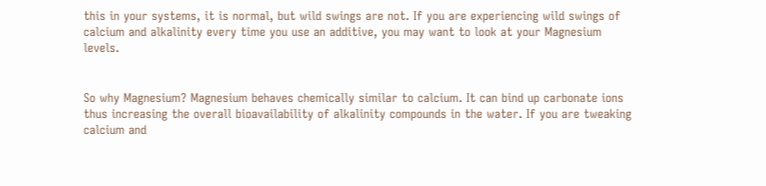this in your systems, it is normal, but wild swings are not. If you are experiencing wild swings of calcium and alkalinity every time you use an additive, you may want to look at your Magnesium levels.


So why Magnesium? Magnesium behaves chemically similar to calcium. It can bind up carbonate ions thus increasing the overall bioavailability of alkalinity compounds in the water. If you are tweaking calcium and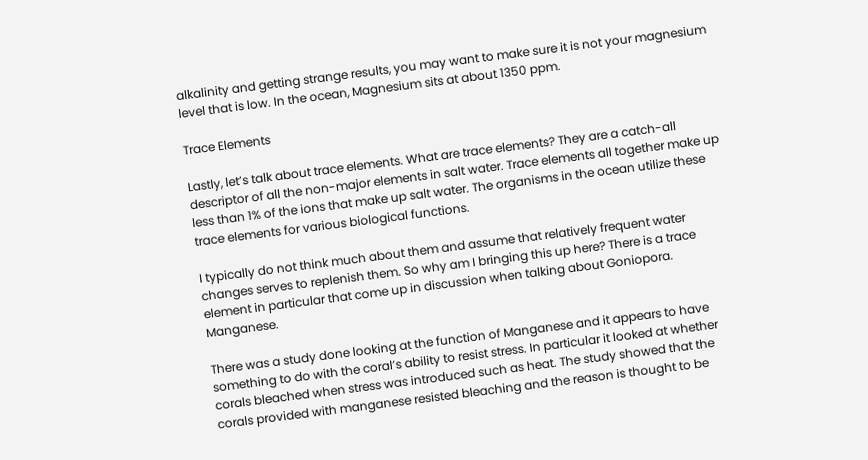alkalinity and getting strange results, you may want to make sure it is not your magnesium level that is low. In the ocean, Magnesium sits at about 1350 ppm.

Trace Elements

Lastly, let’s talk about trace elements. What are trace elements? They are a catch-all descriptor of all the non-major elements in salt water. Trace elements all together make up less than 1% of the ions that make up salt water. The organisms in the ocean utilize these trace elements for various biological functions.

I typically do not think much about them and assume that relatively frequent water changes serves to replenish them. So why am I bringing this up here? There is a trace element in particular that come up in discussion when talking about Goniopora. Manganese.

There was a study done looking at the function of Manganese and it appears to have something to do with the coral’s ability to resist stress. In particular it looked at whether corals bleached when stress was introduced such as heat. The study showed that the corals provided with manganese resisted bleaching and the reason is thought to be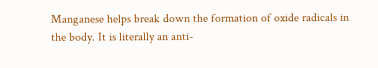Manganese helps break down the formation of oxide radicals in the body. It is literally an anti-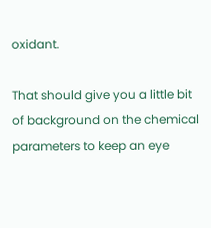oxidant.

That should give you a little bit of background on the chemical parameters to keep an eye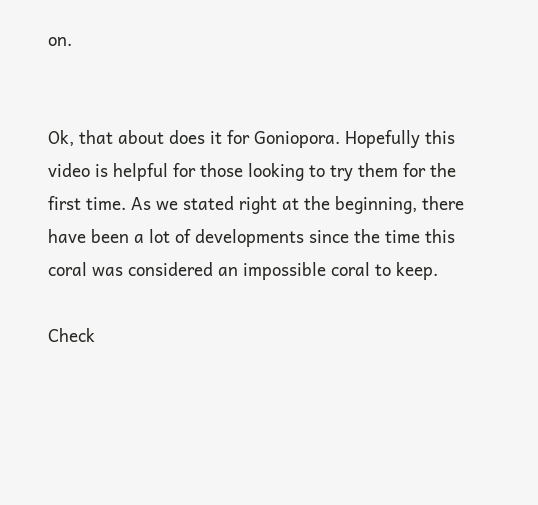on.


Ok, that about does it for Goniopora. Hopefully this video is helpful for those looking to try them for the first time. As we stated right at the beginning, there have been a lot of developments since the time this coral was considered an impossible coral to keep.

Check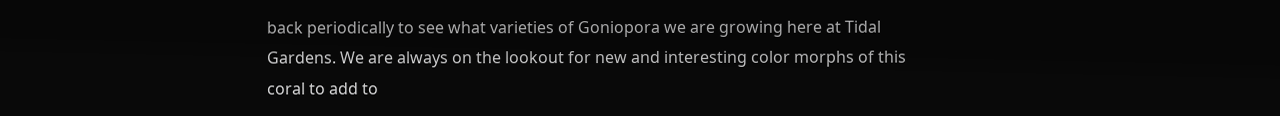back periodically to see what varieties of Goniopora we are growing here at Tidal Gardens. We are always on the lookout for new and interesting color morphs of this coral to add to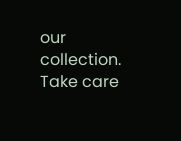our collection. Take care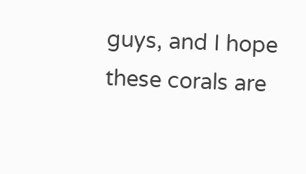guys, and I hope these corals are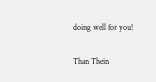doing well for you!

Than Thein